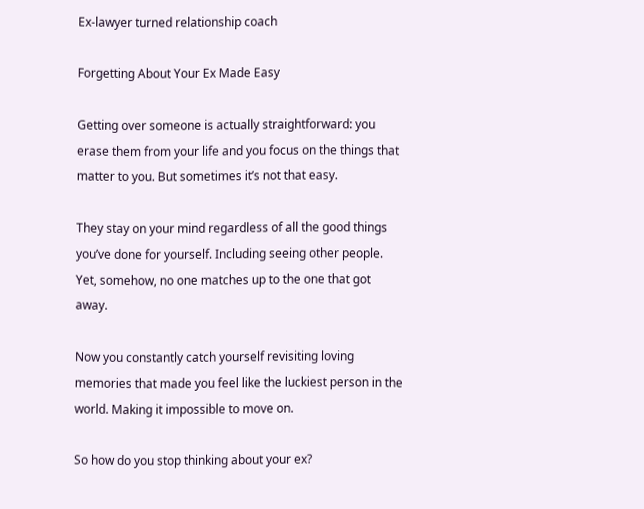Ex-lawyer turned relationship coach

Forgetting About Your Ex Made Easy

Getting over someone is actually straightforward: you erase them from your life and you focus on the things that matter to you. But sometimes it’s not that easy.

They stay on your mind regardless of all the good things you’ve done for yourself. Including seeing other people. Yet, somehow, no one matches up to the one that got away.

Now you constantly catch yourself revisiting loving memories that made you feel like the luckiest person in the world. Making it impossible to move on.

So how do you stop thinking about your ex?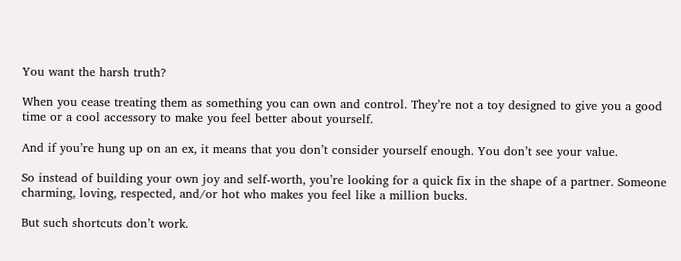You want the harsh truth?

When you cease treating them as something you can own and control. They’re not a toy designed to give you a good time or a cool accessory to make you feel better about yourself.

And if you’re hung up on an ex, it means that you don’t consider yourself enough. You don’t see your value.

So instead of building your own joy and self-worth, you’re looking for a quick fix in the shape of a partner. Someone charming, loving, respected, and/or hot who makes you feel like a million bucks.

But such shortcuts don’t work.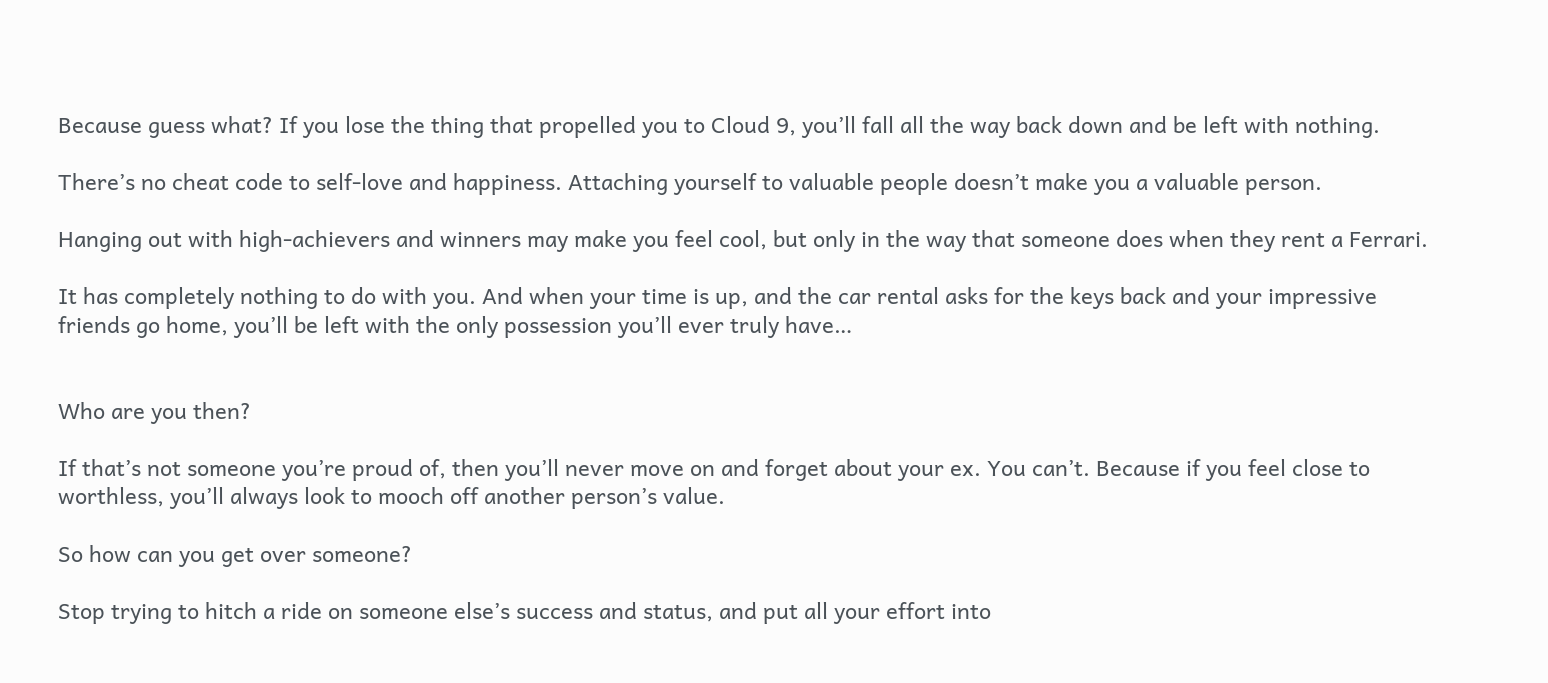Because guess what? If you lose the thing that propelled you to Cloud 9, you’ll fall all the way back down and be left with nothing.

There’s no cheat code to self-love and happiness. Attaching yourself to valuable people doesn’t make you a valuable person.

Hanging out with high-achievers and winners may make you feel cool, but only in the way that someone does when they rent a Ferrari.

It has completely nothing to do with you. And when your time is up, and the car rental asks for the keys back and your impressive friends go home, you’ll be left with the only possession you’ll ever truly have…


Who are you then?

If that’s not someone you’re proud of, then you’ll never move on and forget about your ex. You can’t. Because if you feel close to worthless, you’ll always look to mooch off another person’s value.

So how can you get over someone?

Stop trying to hitch a ride on someone else’s success and status, and put all your effort into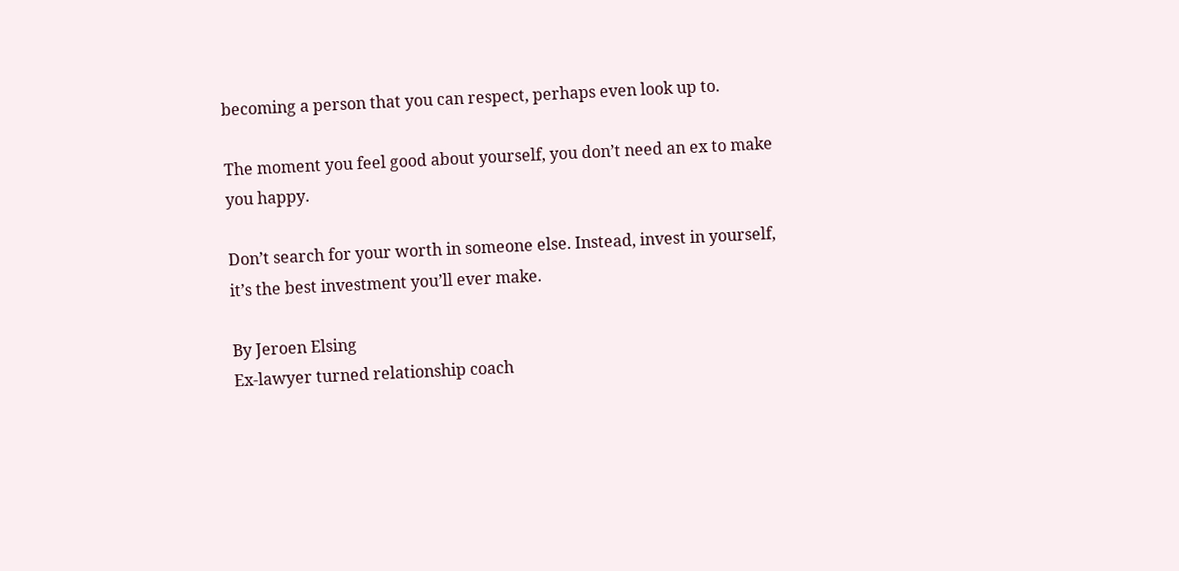becoming a person that you can respect, perhaps even look up to.

The moment you feel good about yourself, you don’t need an ex to make you happy.

Don’t search for your worth in someone else. Instead, invest in yourself, it’s the best investment you’ll ever make.

By Jeroen Elsing
Ex-lawyer turned relationship coach